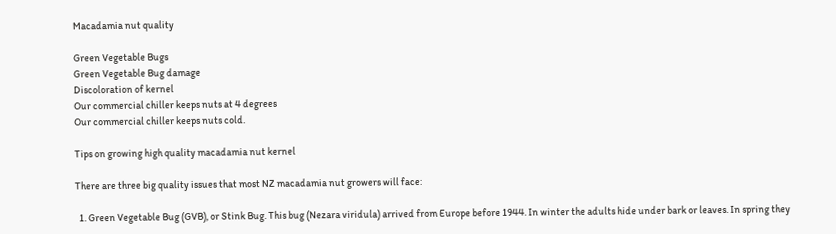Macadamia nut quality

Green Vegetable Bugs
Green Vegetable Bug damage
Discoloration of kernel
Our commercial chiller keeps nuts at 4 degrees
Our commercial chiller keeps nuts cold.

Tips on growing high quality macadamia nut kernel

There are three big quality issues that most NZ macadamia nut growers will face:

  1. Green Vegetable Bug (GVB), or Stink Bug. This bug (Nezara viridula) arrived from Europe before 1944. In winter the adults hide under bark or leaves. In spring they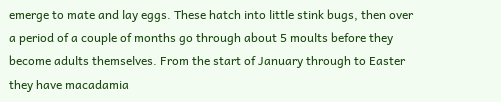emerge to mate and lay eggs. These hatch into little stink bugs, then over a period of a couple of months go through about 5 moults before they become adults themselves. From the start of January through to Easter they have macadamia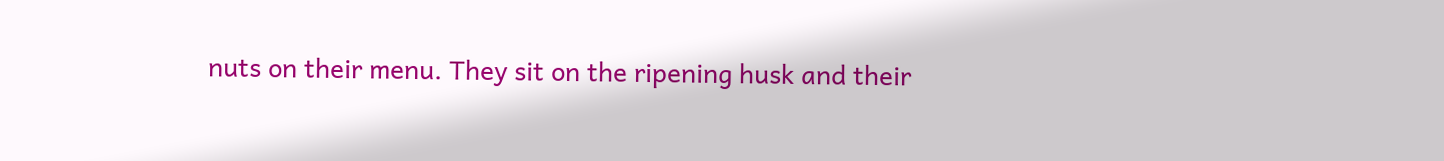nuts on their menu. They sit on the ripening husk and their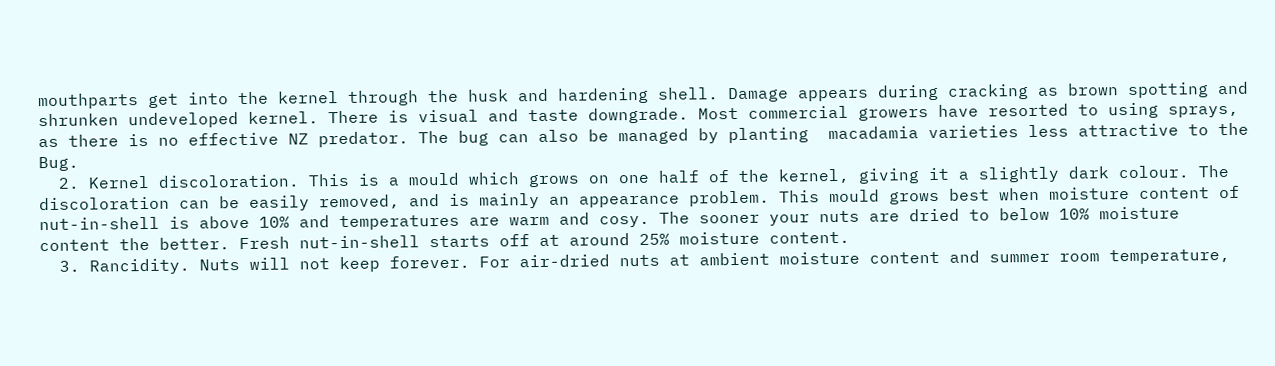mouthparts get into the kernel through the husk and hardening shell. Damage appears during cracking as brown spotting and shrunken undeveloped kernel. There is visual and taste downgrade. Most commercial growers have resorted to using sprays, as there is no effective NZ predator. The bug can also be managed by planting  macadamia varieties less attractive to the Bug.
  2. Kernel discoloration. This is a mould which grows on one half of the kernel, giving it a slightly dark colour. The discoloration can be easily removed, and is mainly an appearance problem. This mould grows best when moisture content of nut-in-shell is above 10% and temperatures are warm and cosy. The sooner your nuts are dried to below 10% moisture content the better. Fresh nut-in-shell starts off at around 25% moisture content.
  3. Rancidity. Nuts will not keep forever. For air-dried nuts at ambient moisture content and summer room temperature,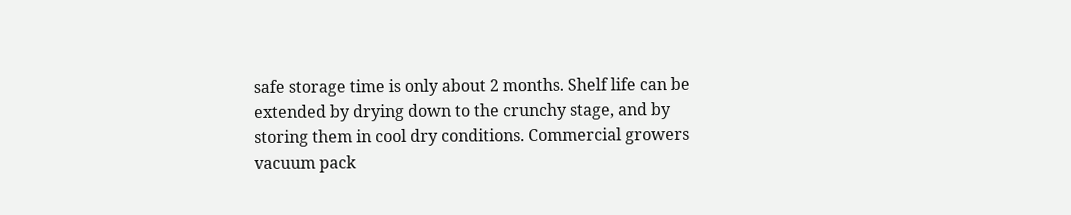safe storage time is only about 2 months. Shelf life can be extended by drying down to the crunchy stage, and by storing them in cool dry conditions. Commercial growers vacuum pack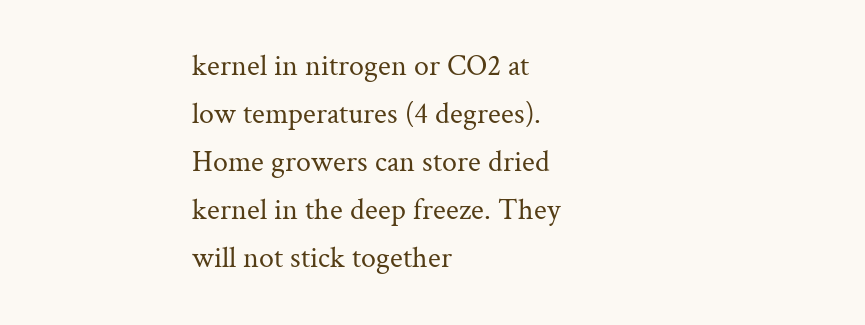kernel in nitrogen or CO2 at low temperatures (4 degrees). Home growers can store dried kernel in the deep freeze. They will not stick together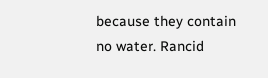because they contain no water. Rancid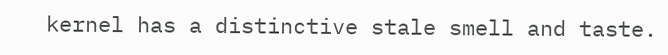kernel has a distinctive stale smell and taste.